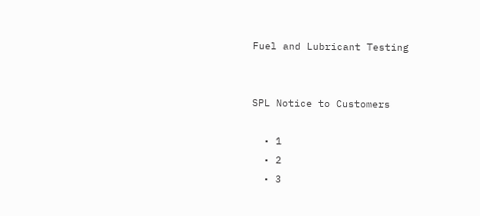Fuel and Lubricant Testing


SPL Notice to Customers

  • 1
  • 2
  • 3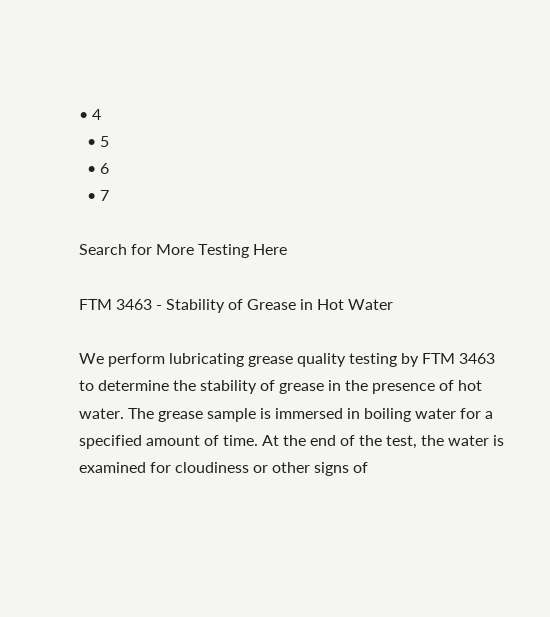• 4
  • 5
  • 6
  • 7

Search for More Testing Here

FTM 3463 - Stability of Grease in Hot Water

We perform lubricating grease quality testing by FTM 3463 to determine the stability of grease in the presence of hot water. The grease sample is immersed in boiling water for a specified amount of time. At the end of the test, the water is examined for cloudiness or other signs of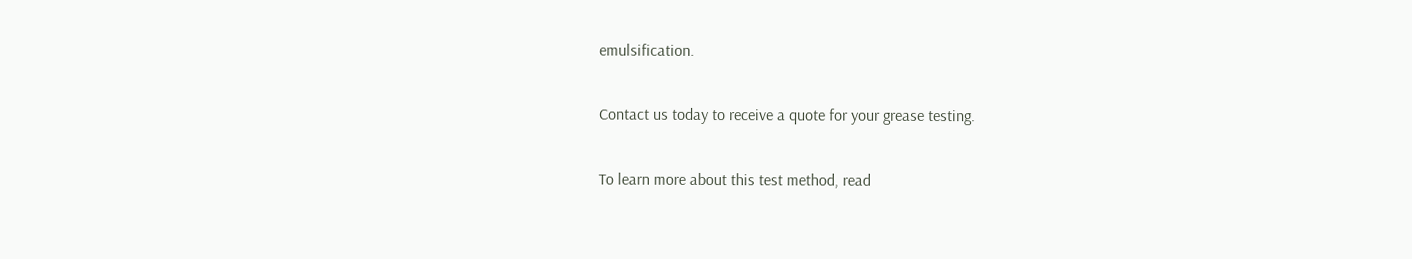emulsification.

Contact us today to receive a quote for your grease testing.

To learn more about this test method, read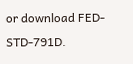or download FED-STD-791D.